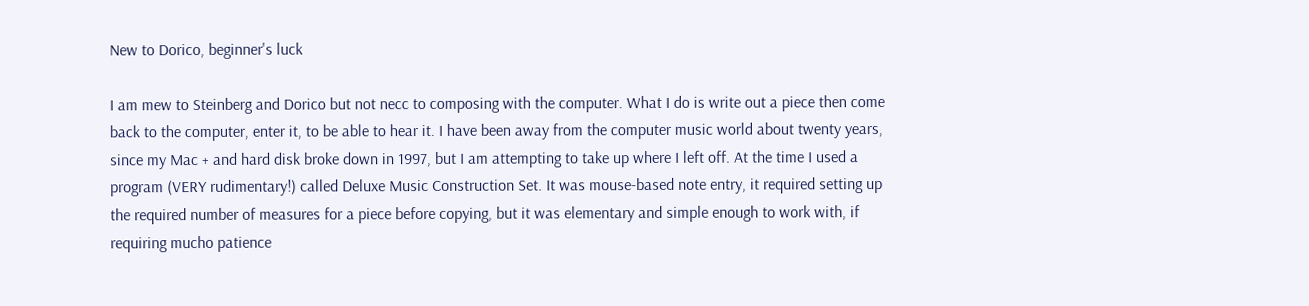New to Dorico, beginner's luck

I am mew to Steinberg and Dorico but not necc to composing with the computer. What I do is write out a piece then come back to the computer, enter it, to be able to hear it. I have been away from the computer music world about twenty years, since my Mac + and hard disk broke down in 1997, but I am attempting to take up where I left off. At the time I used a program (VERY rudimentary!) called Deluxe Music Construction Set. It was mouse-based note entry, it required setting up the required number of measures for a piece before copying, but it was elementary and simple enough to work with, if requiring mucho patience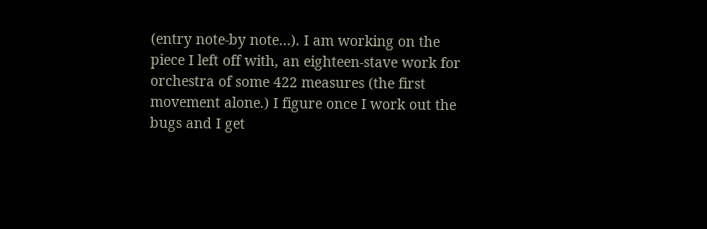(entry note-by note…). I am working on the piece I left off with, an eighteen-stave work for orchestra of some 422 measures (the first movement alone.) I figure once I work out the bugs and I get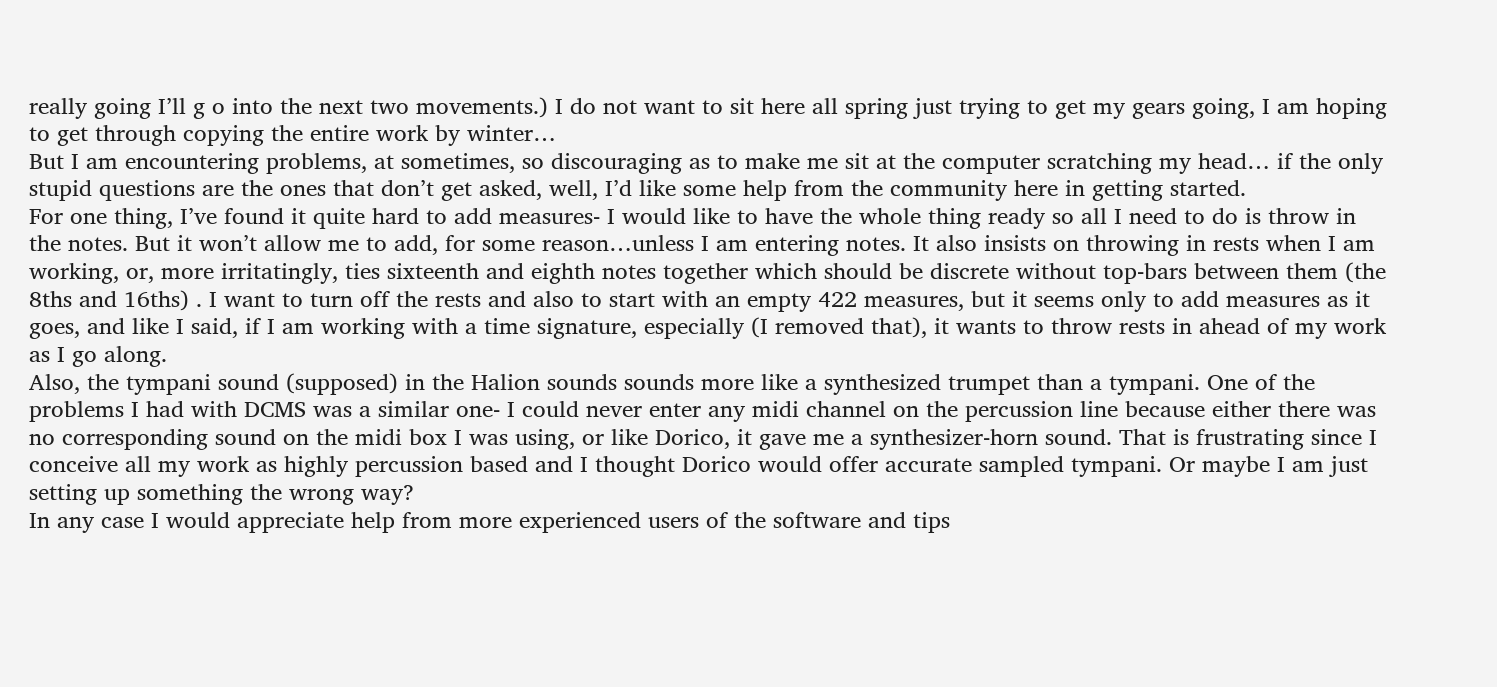really going I’ll g o into the next two movements.) I do not want to sit here all spring just trying to get my gears going, I am hoping to get through copying the entire work by winter…
But I am encountering problems, at sometimes, so discouraging as to make me sit at the computer scratching my head… if the only stupid questions are the ones that don’t get asked, well, I’d like some help from the community here in getting started.
For one thing, I’ve found it quite hard to add measures- I would like to have the whole thing ready so all I need to do is throw in the notes. But it won’t allow me to add, for some reason…unless I am entering notes. It also insists on throwing in rests when I am working, or, more irritatingly, ties sixteenth and eighth notes together which should be discrete without top-bars between them (the 8ths and 16ths) . I want to turn off the rests and also to start with an empty 422 measures, but it seems only to add measures as it goes, and like I said, if I am working with a time signature, especially (I removed that), it wants to throw rests in ahead of my work as I go along.
Also, the tympani sound (supposed) in the Halion sounds sounds more like a synthesized trumpet than a tympani. One of the problems I had with DCMS was a similar one- I could never enter any midi channel on the percussion line because either there was no corresponding sound on the midi box I was using, or like Dorico, it gave me a synthesizer-horn sound. That is frustrating since I conceive all my work as highly percussion based and I thought Dorico would offer accurate sampled tympani. Or maybe I am just setting up something the wrong way?
In any case I would appreciate help from more experienced users of the software and tips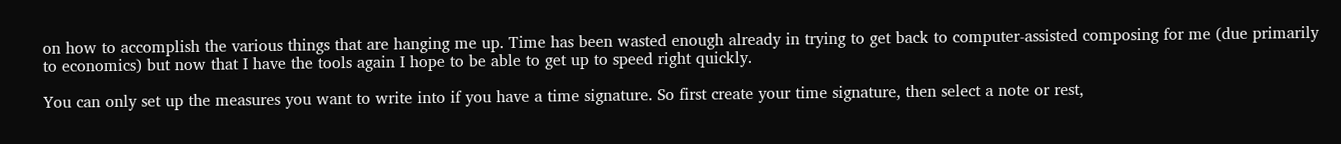on how to accomplish the various things that are hanging me up. Time has been wasted enough already in trying to get back to computer-assisted composing for me (due primarily to economics) but now that I have the tools again I hope to be able to get up to speed right quickly.

You can only set up the measures you want to write into if you have a time signature. So first create your time signature, then select a note or rest,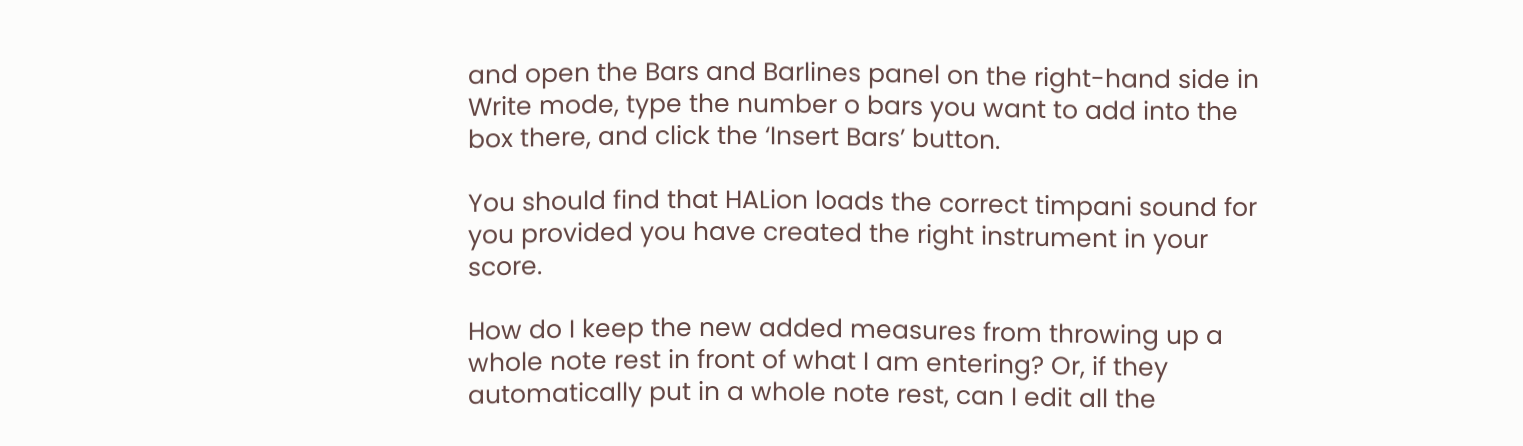and open the Bars and Barlines panel on the right-hand side in Write mode, type the number o bars you want to add into the box there, and click the ‘Insert Bars’ button.

You should find that HALion loads the correct timpani sound for you provided you have created the right instrument in your score.

How do I keep the new added measures from throwing up a whole note rest in front of what I am entering? Or, if they automatically put in a whole note rest, can I edit all the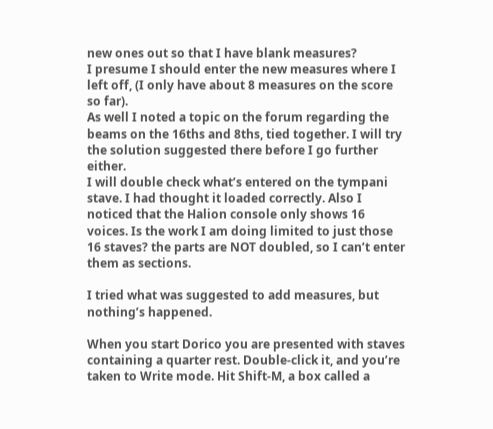new ones out so that I have blank measures?
I presume I should enter the new measures where I left off, (I only have about 8 measures on the score so far).
As well I noted a topic on the forum regarding the beams on the 16ths and 8ths, tied together. I will try the solution suggested there before I go further either.
I will double check what’s entered on the tympani stave. I had thought it loaded correctly. Also I noticed that the Halion console only shows 16 voices. Is the work I am doing limited to just those 16 staves? the parts are NOT doubled, so I can’t enter them as sections.

I tried what was suggested to add measures, but nothing’s happened.

When you start Dorico you are presented with staves containing a quarter rest. Double-click it, and you’re taken to Write mode. Hit Shift-M, a box called a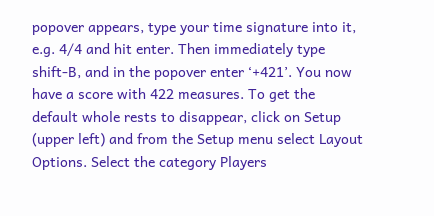popover appears, type your time signature into it, e.g. 4/4 and hit enter. Then immediately type shift-B, and in the popover enter ‘+421’. You now have a score with 422 measures. To get the default whole rests to disappear, click on Setup (upper left) and from the Setup menu select Layout Options. Select the category Players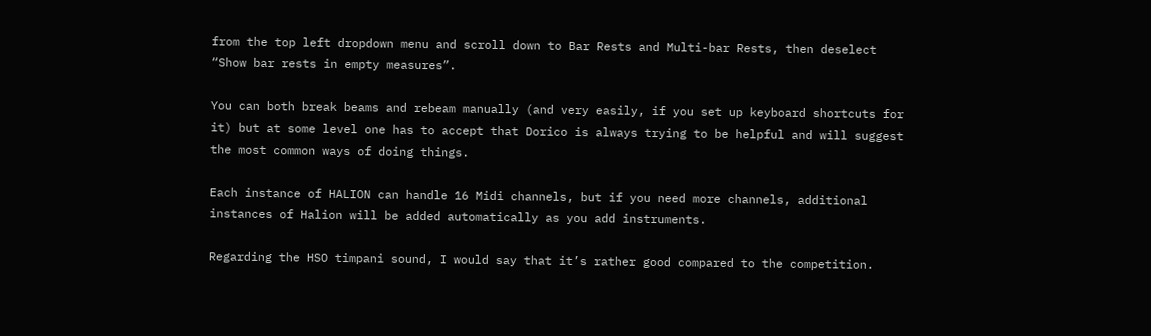from the top left dropdown menu and scroll down to Bar Rests and Multi-bar Rests, then deselect “Show bar rests in empty measures”.

You can both break beams and rebeam manually (and very easily, if you set up keyboard shortcuts for it) but at some level one has to accept that Dorico is always trying to be helpful and will suggest the most common ways of doing things.

Each instance of HALION can handle 16 Midi channels, but if you need more channels, additional instances of Halion will be added automatically as you add instruments.

Regarding the HSO timpani sound, I would say that it’s rather good compared to the competition.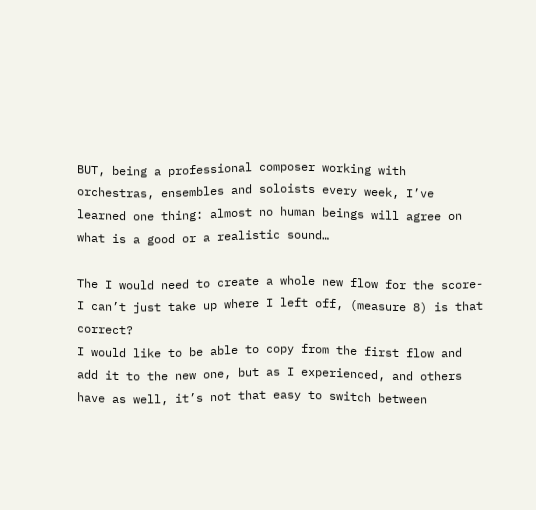BUT, being a professional composer working with orchestras, ensembles and soloists every week, I’ve learned one thing: almost no human beings will agree on what is a good or a realistic sound…

The I would need to create a whole new flow for the score- I can’t just take up where I left off, (measure 8) is that correct?
I would like to be able to copy from the first flow and add it to the new one, but as I experienced, and others have as well, it’s not that easy to switch between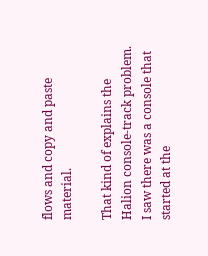flows and copy and paste material.

That kind of explains the Halion console-track problem. I saw there was a console that started at the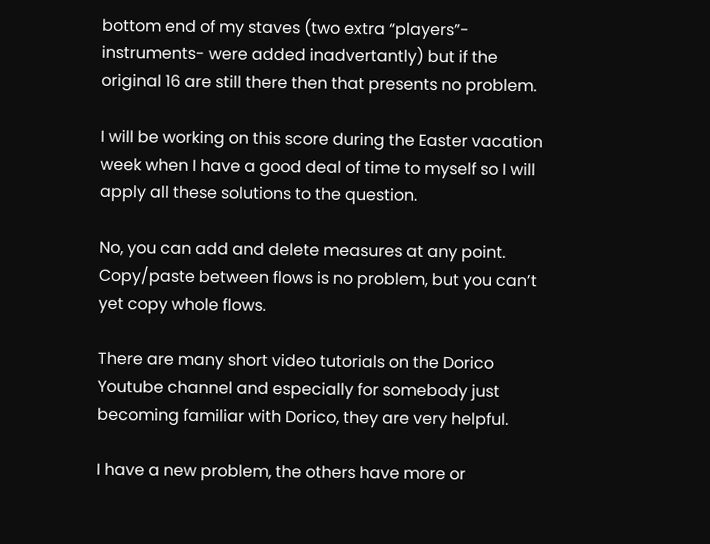bottom end of my staves (two extra “players”- instruments- were added inadvertantly) but if the original 16 are still there then that presents no problem.

I will be working on this score during the Easter vacation week when I have a good deal of time to myself so I will apply all these solutions to the question.

No, you can add and delete measures at any point. Copy/paste between flows is no problem, but you can’t yet copy whole flows.

There are many short video tutorials on the Dorico Youtube channel and especially for somebody just becoming familiar with Dorico, they are very helpful.

I have a new problem, the others have more or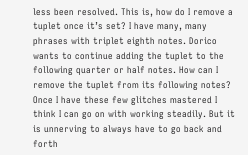less been resolved. This is, how do I remove a tuplet once it’s set? I have many, many phrases with triplet eighth notes. Dorico wants to continue adding the tuplet to the following quarter or half notes. How can I remove the tuplet from its following notes? Once I have these few glitches mastered I think I can go on with working steadily. But it is unnerving to always have to go back and forth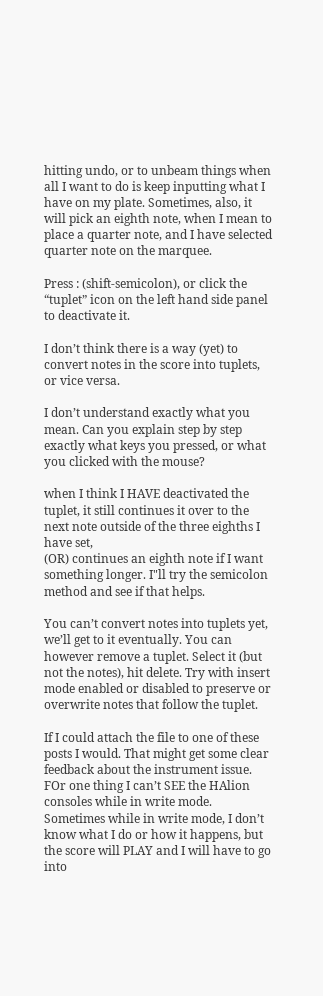hitting undo, or to unbeam things when all I want to do is keep inputting what I have on my plate. Sometimes, also, it will pick an eighth note, when I mean to place a quarter note, and I have selected quarter note on the marquee.

Press : (shift-semicolon), or click the “tuplet” icon on the left hand side panel to deactivate it.

I don’t think there is a way (yet) to convert notes in the score into tuplets, or vice versa.

I don’t understand exactly what you mean. Can you explain step by step exactly what keys you pressed, or what you clicked with the mouse?

when I think I HAVE deactivated the tuplet, it still continues it over to the next note outside of the three eighths I have set,
(OR) continues an eighth note if I want something longer. I"ll try the semicolon method and see if that helps.

You can’t convert notes into tuplets yet, we’ll get to it eventually. You can however remove a tuplet. Select it (but not the notes), hit delete. Try with insert mode enabled or disabled to preserve or overwrite notes that follow the tuplet.

If I could attach the file to one of these posts I would. That might get some clear feedback about the instrument issue. FOr one thing I can’t SEE the HAlion consoles while in write mode. Sometimes while in write mode, I don’t know what I do or how it happens, but the score will PLAY and I will have to go into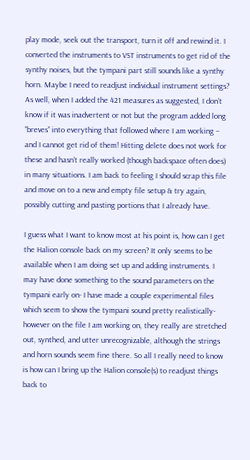play mode, seek out the transport, turn it off and rewind it. I converted the instruments to VST instruments to get rid of the synthy noises, but the tympani part still sounds like a synthy horn. Maybe I need to readjust individual instrument settings? As well, when I added the 421 measures as suggested, I don’t know if it was inadvertent or not but the program added long “breves” into everything that followed where I am working – and I cannot get rid of them! Hitting delete does not work for these and hasn’t really worked (though backspace often does) in many situations. I am back to feeling I should scrap this file and move on to a new and empty file setup & try again, possibly cutting and pasting portions that I already have.

I guess what I want to know most at his point is, how can I get the Halion console back on my screen? It only seems to be available when I am doing set up and adding instruments. I may have done something to the sound parameters on the tympani early on- I have made a couple experimental files which seem to show the tympani sound pretty realistically- however on the file I am working on, they really are stretched out, synthed, and utter unrecognizable, although the strings and horn sounds seem fine there. So all I really need to know is how can I bring up the Halion console(s) to readjust things back to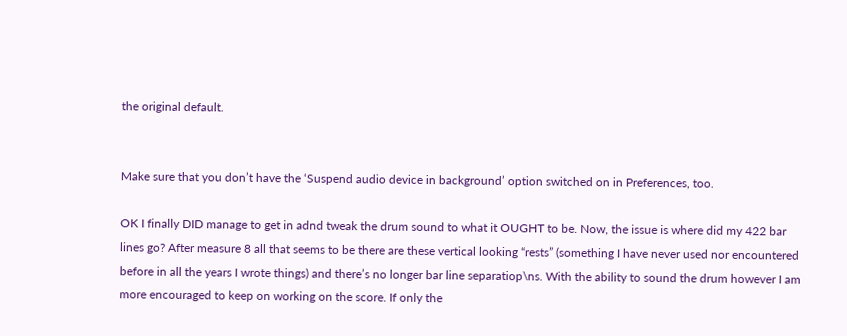the original default.


Make sure that you don’t have the ‘Suspend audio device in background’ option switched on in Preferences, too.

OK I finally DID manage to get in adnd tweak the drum sound to what it OUGHT to be. Now, the issue is where did my 422 bar lines go? After measure 8 all that seems to be there are these vertical looking “rests” (something I have never used nor encountered before in all the years I wrote things) and there’s no longer bar line separatiop\ns. With the ability to sound the drum however I am more encouraged to keep on working on the score. If only the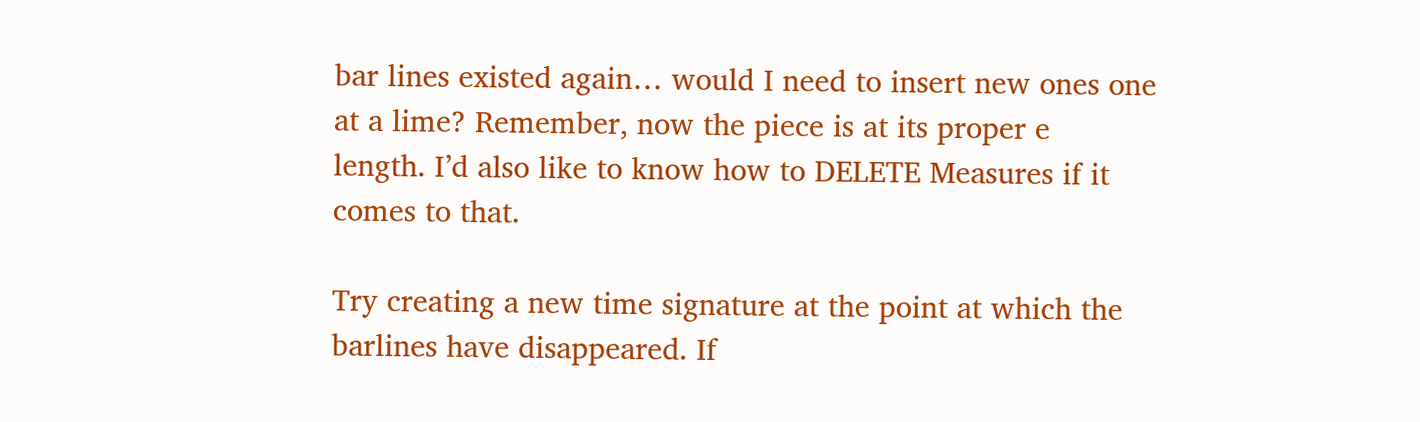bar lines existed again… would I need to insert new ones one at a lime? Remember, now the piece is at its proper e
length. I’d also like to know how to DELETE Measures if it comes to that.

Try creating a new time signature at the point at which the barlines have disappeared. If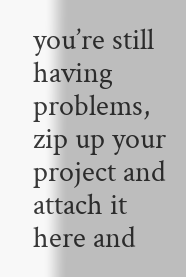you’re still having problems, zip up your project and attach it here and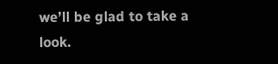we’ll be glad to take a look.